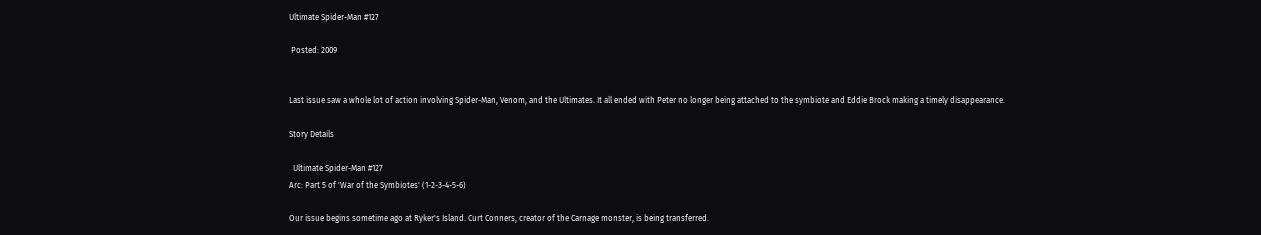Ultimate Spider-Man #127

 Posted: 2009


Last issue saw a whole lot of action involving Spider-Man, Venom, and the Ultimates. It all ended with Peter no longer being attached to the symbiote and Eddie Brock making a timely disappearance.

Story Details

  Ultimate Spider-Man #127
Arc: Part 5 of 'War of the Symbiotes' (1-2-3-4-5-6)

Our issue begins sometime ago at Ryker's Island. Curt Conners, creator of the Carnage monster, is being transferred.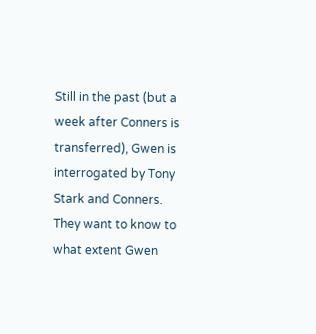Still in the past (but a week after Conners is transferred), Gwen is interrogated by Tony Stark and Conners. They want to know to what extent Gwen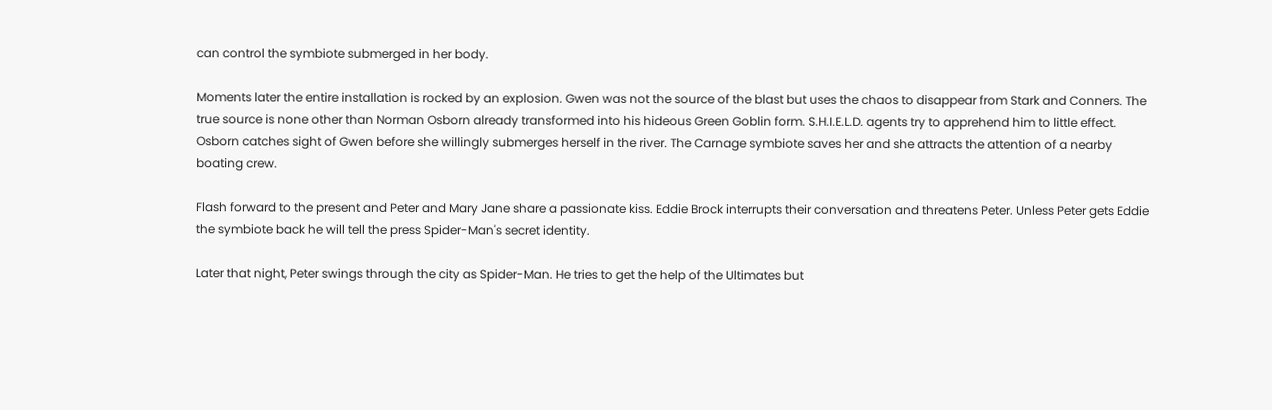can control the symbiote submerged in her body.

Moments later the entire installation is rocked by an explosion. Gwen was not the source of the blast but uses the chaos to disappear from Stark and Conners. The true source is none other than Norman Osborn already transformed into his hideous Green Goblin form. S.H.I.E.L.D. agents try to apprehend him to little effect. Osborn catches sight of Gwen before she willingly submerges herself in the river. The Carnage symbiote saves her and she attracts the attention of a nearby boating crew.

Flash forward to the present and Peter and Mary Jane share a passionate kiss. Eddie Brock interrupts their conversation and threatens Peter. Unless Peter gets Eddie the symbiote back he will tell the press Spider-Man's secret identity.

Later that night, Peter swings through the city as Spider-Man. He tries to get the help of the Ultimates but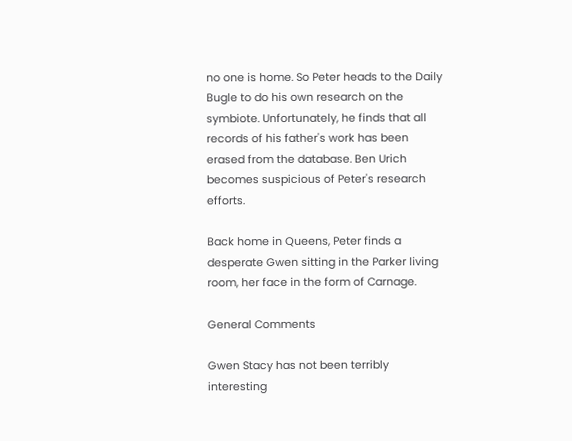no one is home. So Peter heads to the Daily Bugle to do his own research on the symbiote. Unfortunately, he finds that all records of his father's work has been erased from the database. Ben Urich becomes suspicious of Peter's research efforts.

Back home in Queens, Peter finds a desperate Gwen sitting in the Parker living room, her face in the form of Carnage.

General Comments

Gwen Stacy has not been terribly interesting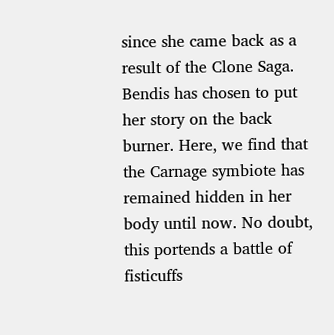since she came back as a result of the Clone Saga. Bendis has chosen to put her story on the back burner. Here, we find that the Carnage symbiote has remained hidden in her body until now. No doubt, this portends a battle of fisticuffs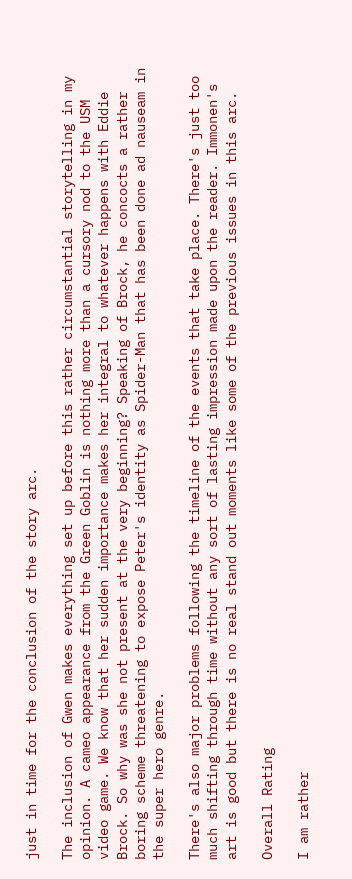just in time for the conclusion of the story arc.

The inclusion of Gwen makes everything set up before this rather circumstantial storytelling in my opinion. A cameo appearance from the Green Goblin is nothing more than a cursory nod to the USM video game. We know that her sudden importance makes her integral to whatever happens with Eddie Brock. So why was she not present at the very beginning? Speaking of Brock, he concocts a rather boring scheme threatening to expose Peter's identity as Spider-Man that has been done ad nauseam in the super hero genre.

There's also major problems following the timeline of the events that take place. There's just too much shifting through time without any sort of lasting impression made upon the reader. Immonen's art is good but there is no real stand out moments like some of the previous issues in this arc.

Overall Rating

I am rather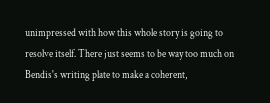unimpressed with how this whole story is going to resolve itself. There just seems to be way too much on Bendis's writing plate to make a coherent,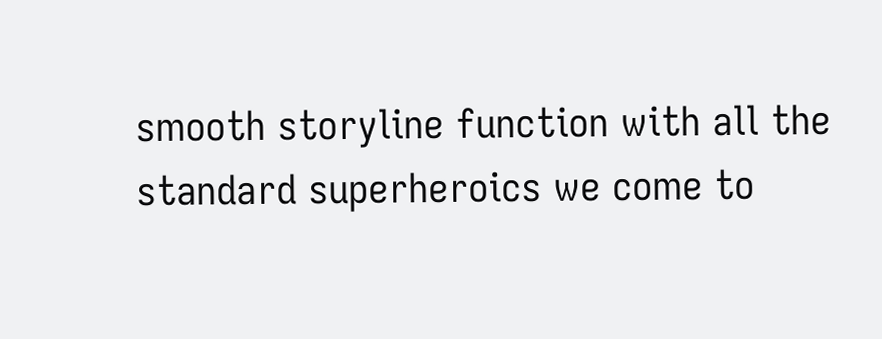smooth storyline function with all the standard superheroics we come to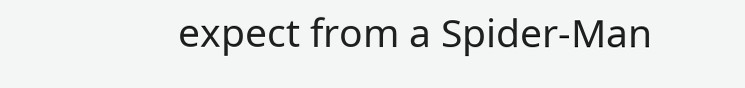expect from a Spider-Man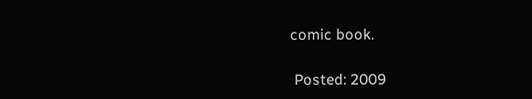comic book.

 Posted: 2009